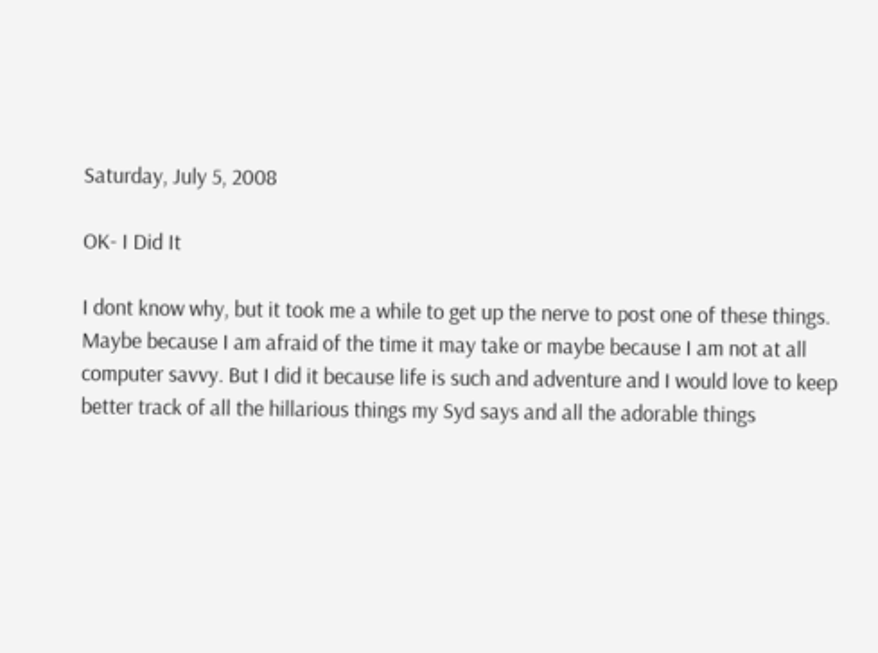Saturday, July 5, 2008

OK- I Did It

I dont know why, but it took me a while to get up the nerve to post one of these things. Maybe because I am afraid of the time it may take or maybe because I am not at all computer savvy. But I did it because life is such and adventure and I would love to keep better track of all the hillarious things my Syd says and all the adorable things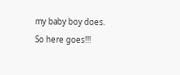my baby boy does. So here goes!!!